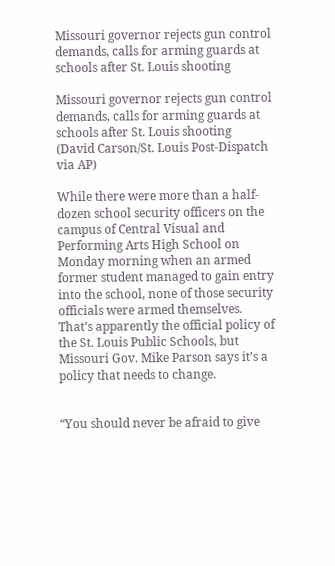Missouri governor rejects gun control demands, calls for arming guards at schools after St. Louis shooting

Missouri governor rejects gun control demands, calls for arming guards at schools after St. Louis shooting
(David Carson/St. Louis Post-Dispatch via AP)

While there were more than a half-dozen school security officers on the campus of Central Visual and Performing Arts High School on Monday morning when an armed former student managed to gain entry into the school, none of those security officials were armed themselves. That’s apparently the official policy of the St. Louis Public Schools, but Missouri Gov. Mike Parson says it’s a policy that needs to change.


“You should never be afraid to give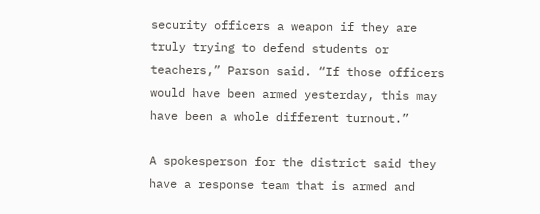security officers a weapon if they are truly trying to defend students or teachers,” Parson said. “If those officers would have been armed yesterday, this may have been a whole different turnout.”

A spokesperson for the district said they have a response team that is armed and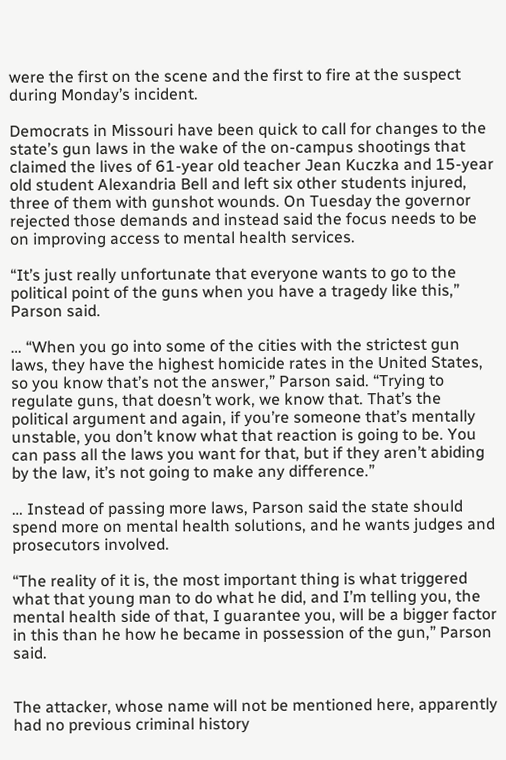were the first on the scene and the first to fire at the suspect during Monday’s incident.

Democrats in Missouri have been quick to call for changes to the state’s gun laws in the wake of the on-campus shootings that claimed the lives of 61-year old teacher Jean Kuczka and 15-year old student Alexandria Bell and left six other students injured, three of them with gunshot wounds. On Tuesday the governor rejected those demands and instead said the focus needs to be on improving access to mental health services.

“It’s just really unfortunate that everyone wants to go to the political point of the guns when you have a tragedy like this,” Parson said.

… “When you go into some of the cities with the strictest gun laws, they have the highest homicide rates in the United States, so you know that’s not the answer,” Parson said. “Trying to regulate guns, that doesn’t work, we know that. That’s the political argument and again, if you’re someone that’s mentally unstable, you don’t know what that reaction is going to be. You can pass all the laws you want for that, but if they aren’t abiding by the law, it’s not going to make any difference.”

… Instead of passing more laws, Parson said the state should spend more on mental health solutions, and he wants judges and prosecutors involved.

“The reality of it is, the most important thing is what triggered what that young man to do what he did, and I’m telling you, the mental health side of that, I guarantee you, will be a bigger factor in this than he how he became in possession of the gun,” Parson said.


The attacker, whose name will not be mentioned here, apparently had no previous criminal history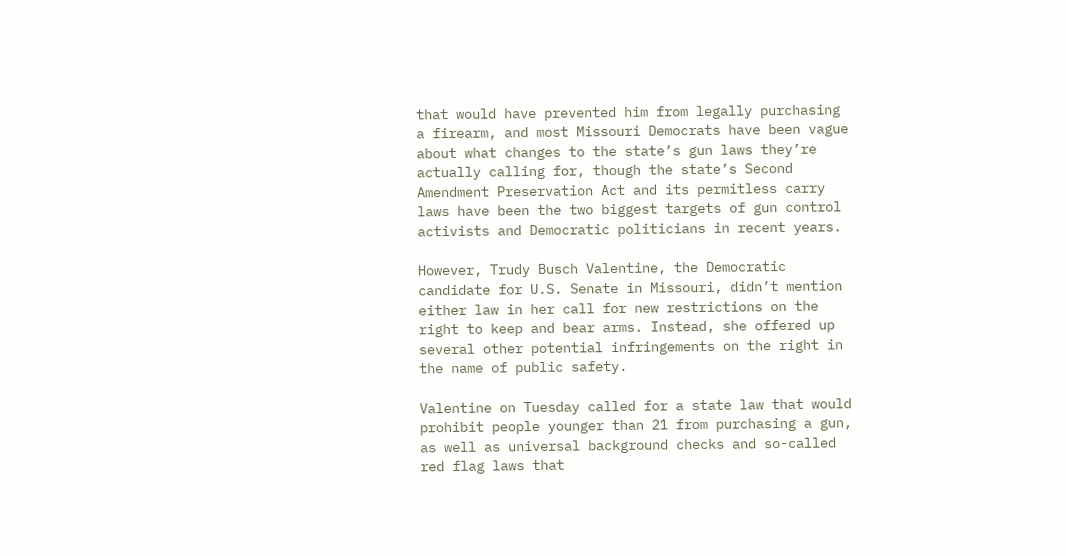that would have prevented him from legally purchasing a firearm, and most Missouri Democrats have been vague about what changes to the state’s gun laws they’re actually calling for, though the state’s Second Amendment Preservation Act and its permitless carry laws have been the two biggest targets of gun control activists and Democratic politicians in recent years.

However, Trudy Busch Valentine, the Democratic candidate for U.S. Senate in Missouri, didn’t mention either law in her call for new restrictions on the right to keep and bear arms. Instead, she offered up several other potential infringements on the right in the name of public safety.

Valentine on Tuesday called for a state law that would prohibit people younger than 21 from purchasing a gun, as well as universal background checks and so-called red flag laws that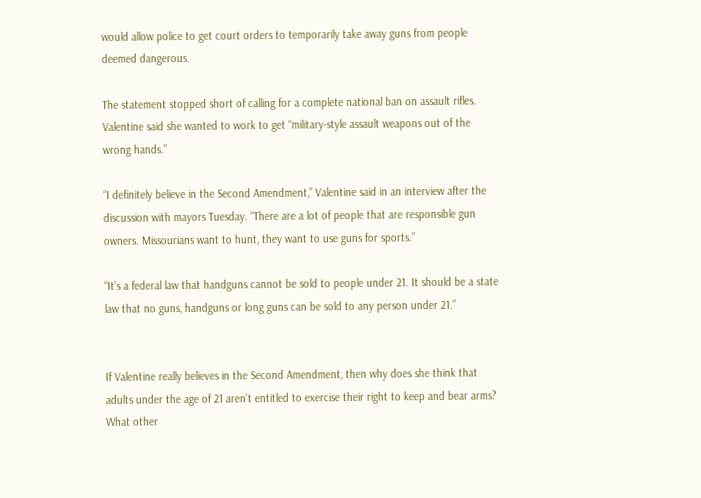would allow police to get court orders to temporarily take away guns from people deemed dangerous.

The statement stopped short of calling for a complete national ban on assault rifles. Valentine said she wanted to work to get “military-style assault weapons out of the wrong hands.”

“I definitely believe in the Second Amendment,” Valentine said in an interview after the discussion with mayors Tuesday. “There are a lot of people that are responsible gun owners. Missourians want to hunt, they want to use guns for sports.”

“It’s a federal law that handguns cannot be sold to people under 21. It should be a state law that no guns, handguns or long guns can be sold to any person under 21.”


If Valentine really believes in the Second Amendment, then why does she think that adults under the age of 21 aren’t entitled to exercise their right to keep and bear arms? What other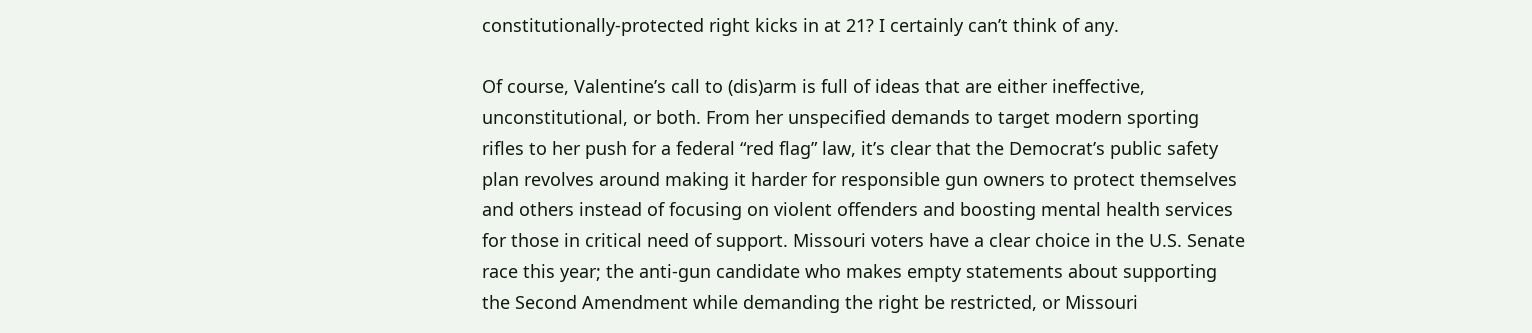constitutionally-protected right kicks in at 21? I certainly can’t think of any.

Of course, Valentine’s call to (dis)arm is full of ideas that are either ineffective, unconstitutional, or both. From her unspecified demands to target modern sporting rifles to her push for a federal “red flag” law, it’s clear that the Democrat’s public safety plan revolves around making it harder for responsible gun owners to protect themselves and others instead of focusing on violent offenders and boosting mental health services for those in critical need of support. Missouri voters have a clear choice in the U.S. Senate race this year; the anti-gun candidate who makes empty statements about supporting the Second Amendment while demanding the right be restricted, or Missouri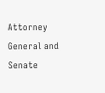Attorney General and Senate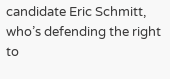candidate Eric Schmitt, who’s defending the right to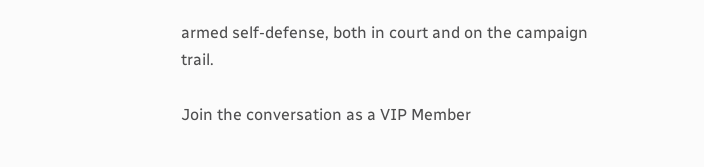armed self-defense, both in court and on the campaign trail.

Join the conversation as a VIP Member